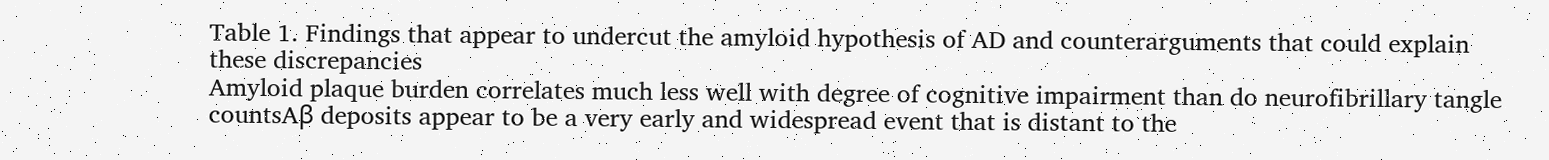Table 1. Findings that appear to undercut the amyloid hypothesis of AD and counterarguments that could explain these discrepancies
Amyloid plaque burden correlates much less well with degree of cognitive impairment than do neurofibrillary tangle countsAβ deposits appear to be a very early and widespread event that is distant to the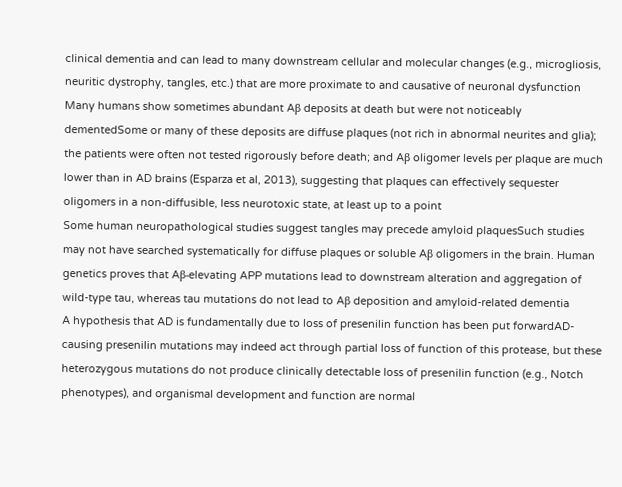clinical dementia and can lead to many downstream cellular and molecular changes (e.g., microgliosis, neuritic dystrophy, tangles, etc.) that are more proximate to and causative of neuronal dysfunction
Many humans show sometimes abundant Aβ deposits at death but were not noticeably dementedSome or many of these deposits are diffuse plaques (not rich in abnormal neurites and glia); the patients were often not tested rigorously before death; and Aβ oligomer levels per plaque are much lower than in AD brains (Esparza et al, 2013), suggesting that plaques can effectively sequester oligomers in a non‐diffusible, less neurotoxic state, at least up to a point
Some human neuropathological studies suggest tangles may precede amyloid plaquesSuch studies may not have searched systematically for diffuse plaques or soluble Aβ oligomers in the brain. Human genetics proves that Aβ‐elevating APP mutations lead to downstream alteration and aggregation of wild‐type tau, whereas tau mutations do not lead to Aβ deposition and amyloid‐related dementia
A hypothesis that AD is fundamentally due to loss of presenilin function has been put forwardAD‐causing presenilin mutations may indeed act through partial loss of function of this protease, but these heterozygous mutations do not produce clinically detectable loss of presenilin function (e.g., Notch phenotypes), and organismal development and function are normal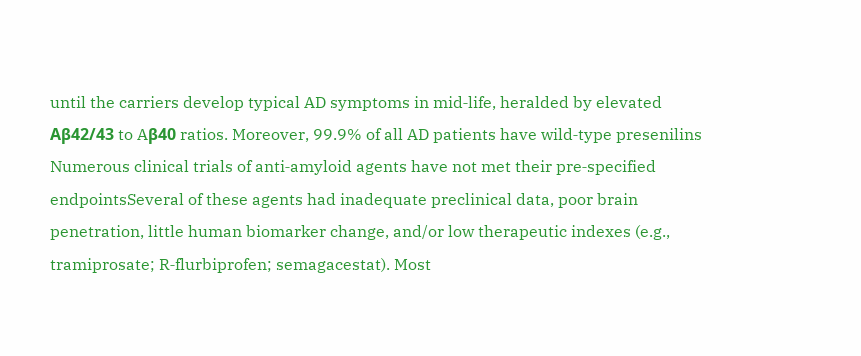until the carriers develop typical AD symptoms in mid‐life, heralded by elevated Aβ42/43 to Aβ40 ratios. Moreover, 99.9% of all AD patients have wild‐type presenilins
Numerous clinical trials of anti‐amyloid agents have not met their pre‐specified endpointsSeveral of these agents had inadequate preclinical data, poor brain penetration, little human biomarker change, and/or low therapeutic indexes (e.g., tramiprosate; R‐flurbiprofen; semagacestat). Most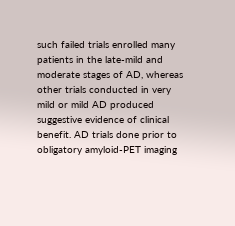such failed trials enrolled many patients in the late‐mild and moderate stages of AD, whereas other trials conducted in very mild or mild AD produced suggestive evidence of clinical benefit. AD trials done prior to obligatory amyloid‐PET imaging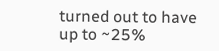turned out to have up to ~25%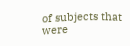of subjects that were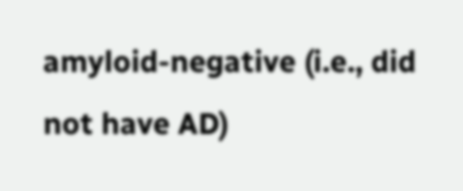amyloid‐negative (i.e., did not have AD)